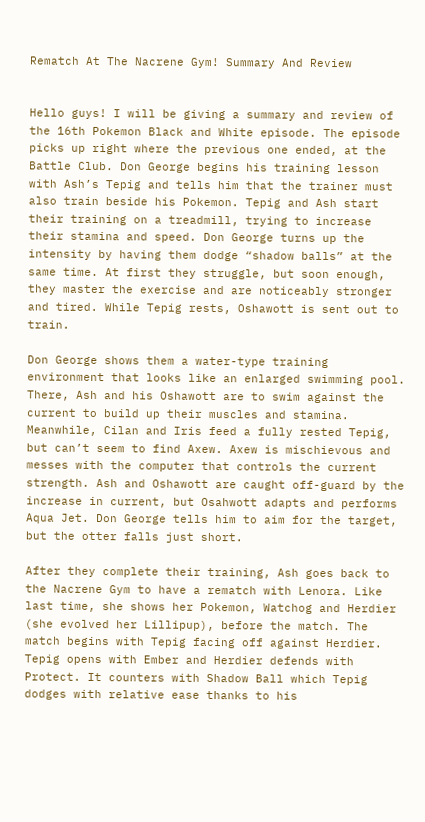Rematch At The Nacrene Gym! Summary And Review


Hello guys! I will be giving a summary and review of the 16th Pokemon Black and White episode. The episode picks up right where the previous one ended, at the Battle Club. Don George begins his training lesson with Ash’s Tepig and tells him that the trainer must also train beside his Pokemon. Tepig and Ash start their training on a treadmill, trying to increase their stamina and speed. Don George turns up the intensity by having them dodge “shadow balls” at the same time. At first they struggle, but soon enough, they master the exercise and are noticeably stronger and tired. While Tepig rests, Oshawott is sent out to train.

Don George shows them a water-type training environment that looks like an enlarged swimming pool. There, Ash and his Oshawott are to swim against the current to build up their muscles and stamina. Meanwhile, Cilan and Iris feed a fully rested Tepig, but can’t seem to find Axew. Axew is mischievous and messes with the computer that controls the current strength. Ash and Oshawott are caught off-guard by the increase in current, but Osahwott adapts and performs Aqua Jet. Don George tells him to aim for the target, but the otter falls just short.

After they complete their training, Ash goes back to the Nacrene Gym to have a rematch with Lenora. Like last time, she shows her Pokemon, Watchog and Herdier (she evolved her Lillipup), before the match. The match begins with Tepig facing off against Herdier. Tepig opens with Ember and Herdier defends with Protect. It counters with Shadow Ball which Tepig dodges with relative ease thanks to his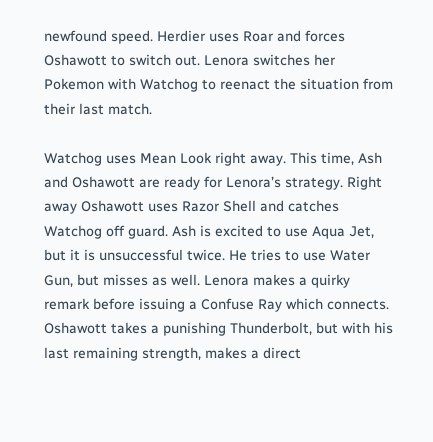newfound speed. Herdier uses Roar and forces Oshawott to switch out. Lenora switches her Pokemon with Watchog to reenact the situation from their last match.

Watchog uses Mean Look right away. This time, Ash and Oshawott are ready for Lenora’s strategy. Right away Oshawott uses Razor Shell and catches Watchog off guard. Ash is excited to use Aqua Jet, but it is unsuccessful twice. He tries to use Water Gun, but misses as well. Lenora makes a quirky remark before issuing a Confuse Ray which connects. Oshawott takes a punishing Thunderbolt, but with his last remaining strength, makes a direct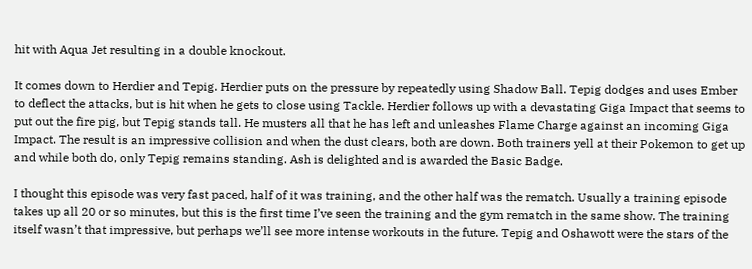hit with Aqua Jet resulting in a double knockout.

It comes down to Herdier and Tepig. Herdier puts on the pressure by repeatedly using Shadow Ball. Tepig dodges and uses Ember to deflect the attacks, but is hit when he gets to close using Tackle. Herdier follows up with a devastating Giga Impact that seems to put out the fire pig, but Tepig stands tall. He musters all that he has left and unleashes Flame Charge against an incoming Giga Impact. The result is an impressive collision and when the dust clears, both are down. Both trainers yell at their Pokemon to get up and while both do, only Tepig remains standing. Ash is delighted and is awarded the Basic Badge.

I thought this episode was very fast paced, half of it was training, and the other half was the rematch. Usually a training episode takes up all 20 or so minutes, but this is the first time I’ve seen the training and the gym rematch in the same show. The training itself wasn’t that impressive, but perhaps we’ll see more intense workouts in the future. Tepig and Oshawott were the stars of the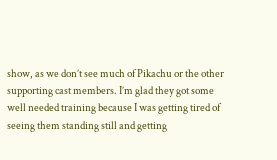show, as we don’t see much of Pikachu or the other supporting cast members. I’m glad they got some well needed training because I was getting tired of seeing them standing still and getting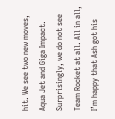hit. We see two new moves, Aqua Jet and Giga Impact. Surprisingly, we do not see Team Rocket at all. All in all, I’m happy that Ash got his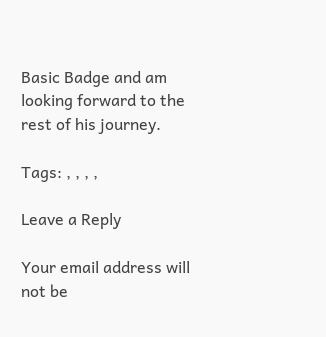Basic Badge and am looking forward to the rest of his journey.

Tags: , , , ,

Leave a Reply

Your email address will not be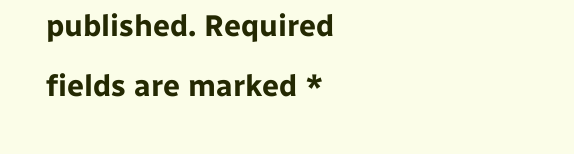published. Required fields are marked *